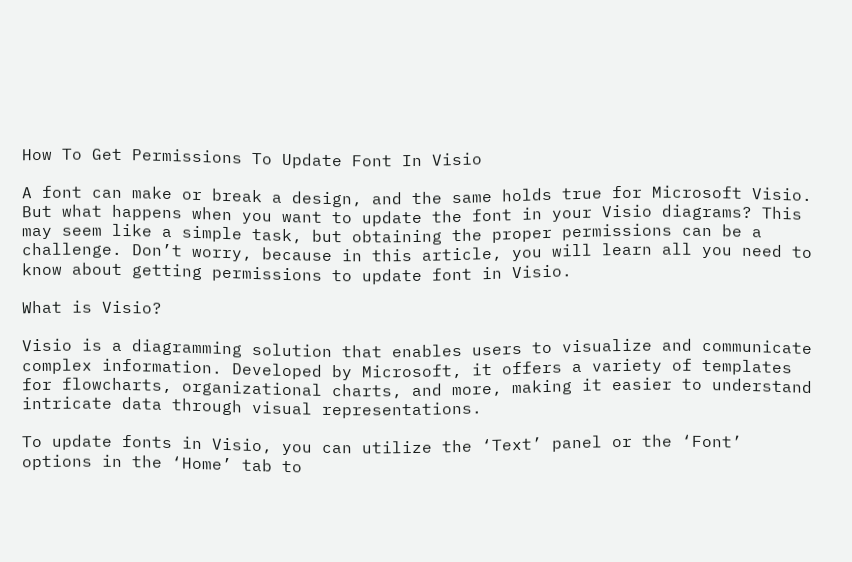How To Get Permissions To Update Font In Visio

A font can make or break a design, and the same holds true for Microsoft Visio. But what happens when you want to update the font in your Visio diagrams? This may seem like a simple task, but obtaining the proper permissions can be a challenge. Don’t worry, because in this article, you will learn all you need to know about getting permissions to update font in Visio.

What is Visio?

Visio is a diagramming solution that enables users to visualize and communicate complex information. Developed by Microsoft, it offers a variety of templates for flowcharts, organizational charts, and more, making it easier to understand intricate data through visual representations.

To update fonts in Visio, you can utilize the ‘Text’ panel or the ‘Font’ options in the ‘Home’ tab to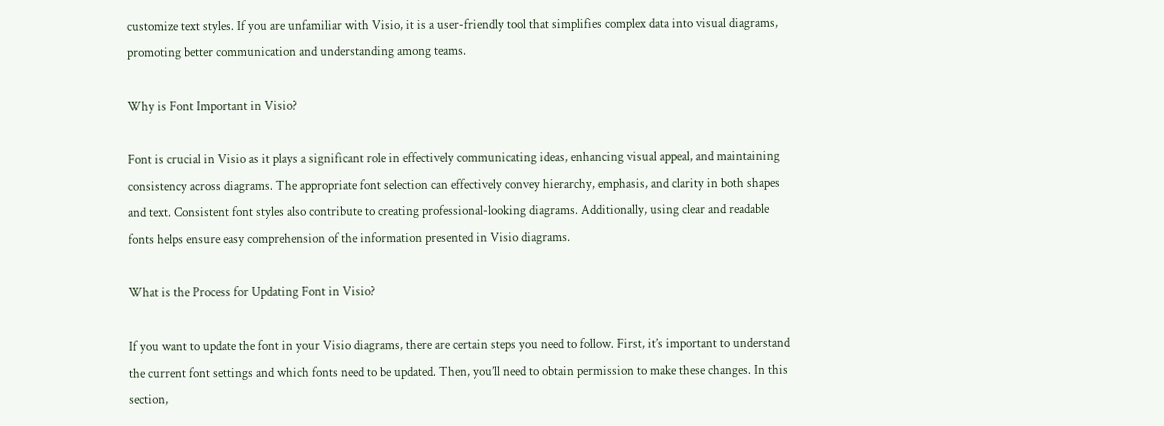customize text styles. If you are unfamiliar with Visio, it is a user-friendly tool that simplifies complex data into visual diagrams, promoting better communication and understanding among teams.

Why is Font Important in Visio?

Font is crucial in Visio as it plays a significant role in effectively communicating ideas, enhancing visual appeal, and maintaining consistency across diagrams. The appropriate font selection can effectively convey hierarchy, emphasis, and clarity in both shapes and text. Consistent font styles also contribute to creating professional-looking diagrams. Additionally, using clear and readable fonts helps ensure easy comprehension of the information presented in Visio diagrams.

What is the Process for Updating Font in Visio?

If you want to update the font in your Visio diagrams, there are certain steps you need to follow. First, it’s important to understand the current font settings and which fonts need to be updated. Then, you’ll need to obtain permission to make these changes. In this section,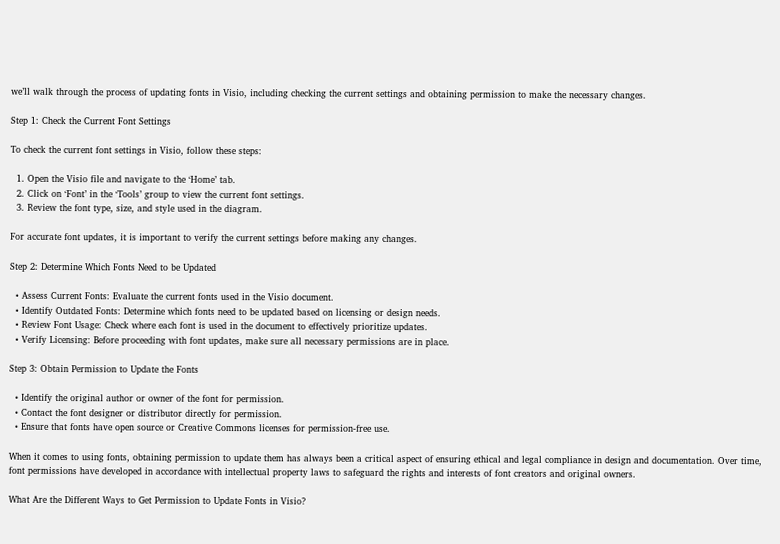we’ll walk through the process of updating fonts in Visio, including checking the current settings and obtaining permission to make the necessary changes.

Step 1: Check the Current Font Settings

To check the current font settings in Visio, follow these steps:

  1. Open the Visio file and navigate to the ‘Home’ tab.
  2. Click on ‘Font’ in the ‘Tools’ group to view the current font settings.
  3. Review the font type, size, and style used in the diagram.

For accurate font updates, it is important to verify the current settings before making any changes.

Step 2: Determine Which Fonts Need to be Updated

  • Assess Current Fonts: Evaluate the current fonts used in the Visio document.
  • Identify Outdated Fonts: Determine which fonts need to be updated based on licensing or design needs.
  • Review Font Usage: Check where each font is used in the document to effectively prioritize updates.
  • Verify Licensing: Before proceeding with font updates, make sure all necessary permissions are in place.

Step 3: Obtain Permission to Update the Fonts

  • Identify the original author or owner of the font for permission.
  • Contact the font designer or distributor directly for permission.
  • Ensure that fonts have open source or Creative Commons licenses for permission-free use.

When it comes to using fonts, obtaining permission to update them has always been a critical aspect of ensuring ethical and legal compliance in design and documentation. Over time, font permissions have developed in accordance with intellectual property laws to safeguard the rights and interests of font creators and original owners.

What Are the Different Ways to Get Permission to Update Fonts in Visio?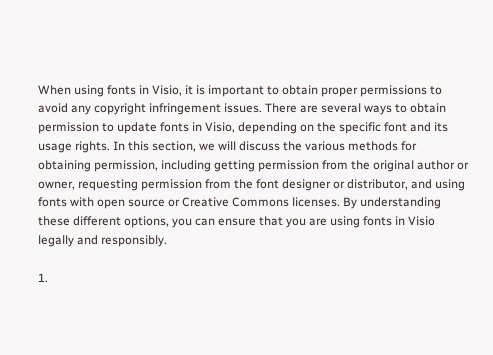When using fonts in Visio, it is important to obtain proper permissions to avoid any copyright infringement issues. There are several ways to obtain permission to update fonts in Visio, depending on the specific font and its usage rights. In this section, we will discuss the various methods for obtaining permission, including getting permission from the original author or owner, requesting permission from the font designer or distributor, and using fonts with open source or Creative Commons licenses. By understanding these different options, you can ensure that you are using fonts in Visio legally and responsibly.

1.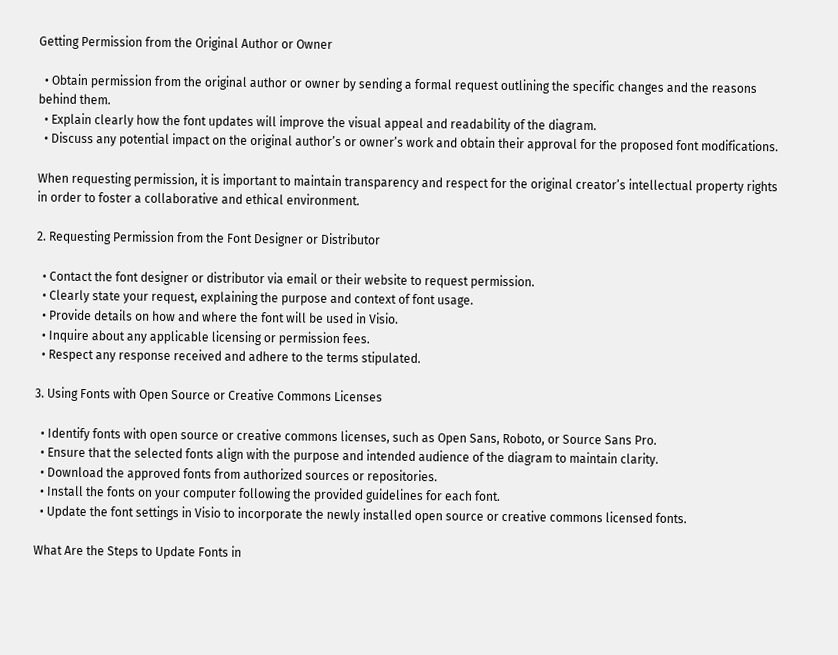Getting Permission from the Original Author or Owner

  • Obtain permission from the original author or owner by sending a formal request outlining the specific changes and the reasons behind them.
  • Explain clearly how the font updates will improve the visual appeal and readability of the diagram.
  • Discuss any potential impact on the original author’s or owner’s work and obtain their approval for the proposed font modifications.

When requesting permission, it is important to maintain transparency and respect for the original creator’s intellectual property rights in order to foster a collaborative and ethical environment.

2. Requesting Permission from the Font Designer or Distributor

  • Contact the font designer or distributor via email or their website to request permission.
  • Clearly state your request, explaining the purpose and context of font usage.
  • Provide details on how and where the font will be used in Visio.
  • Inquire about any applicable licensing or permission fees.
  • Respect any response received and adhere to the terms stipulated.

3. Using Fonts with Open Source or Creative Commons Licenses

  • Identify fonts with open source or creative commons licenses, such as Open Sans, Roboto, or Source Sans Pro.
  • Ensure that the selected fonts align with the purpose and intended audience of the diagram to maintain clarity.
  • Download the approved fonts from authorized sources or repositories.
  • Install the fonts on your computer following the provided guidelines for each font.
  • Update the font settings in Visio to incorporate the newly installed open source or creative commons licensed fonts.

What Are the Steps to Update Fonts in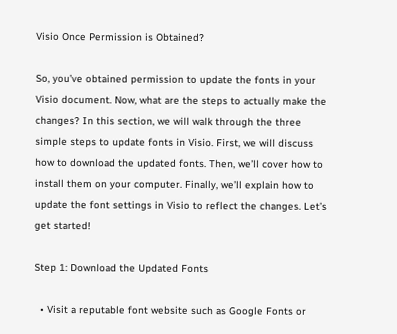Visio Once Permission is Obtained?

So, you’ve obtained permission to update the fonts in your Visio document. Now, what are the steps to actually make the changes? In this section, we will walk through the three simple steps to update fonts in Visio. First, we will discuss how to download the updated fonts. Then, we’ll cover how to install them on your computer. Finally, we’ll explain how to update the font settings in Visio to reflect the changes. Let’s get started!

Step 1: Download the Updated Fonts

  • Visit a reputable font website such as Google Fonts or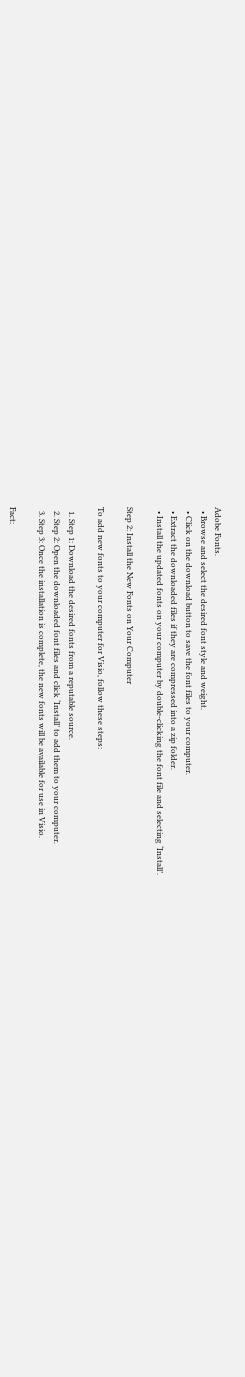Adobe Fonts.
  • Browse and select the desired font style and weight.
  • Click on the download button to save the font files to your computer.
  • Extract the downloaded files if they are compressed into a zip folder.
  • Install the updated fonts on your computer by double-clicking the font file and selecting ‘Install’.

Step 2: Install the New Fonts on Your Computer

To add new fonts to your computer for Visio, follow these steps:

  1. Step 1: Download the desired fonts from a reputable source.
  2. Step 2: Open the downloaded font files and click ‘Install’ to add them to your computer.
  3. Step 3: Once the installation is complete, the new fonts will be available for use in Visio.

Fact: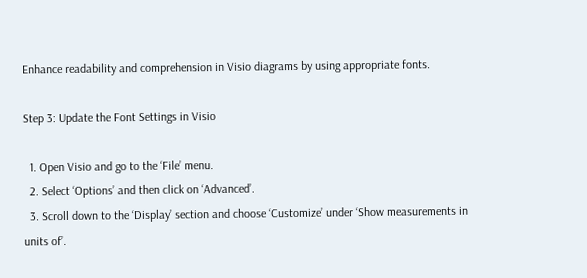Enhance readability and comprehension in Visio diagrams by using appropriate fonts.

Step 3: Update the Font Settings in Visio

  1. Open Visio and go to the ‘File’ menu.
  2. Select ‘Options’ and then click on ‘Advanced’.
  3. Scroll down to the ‘Display’ section and choose ‘Customize’ under ‘Show measurements in units of’.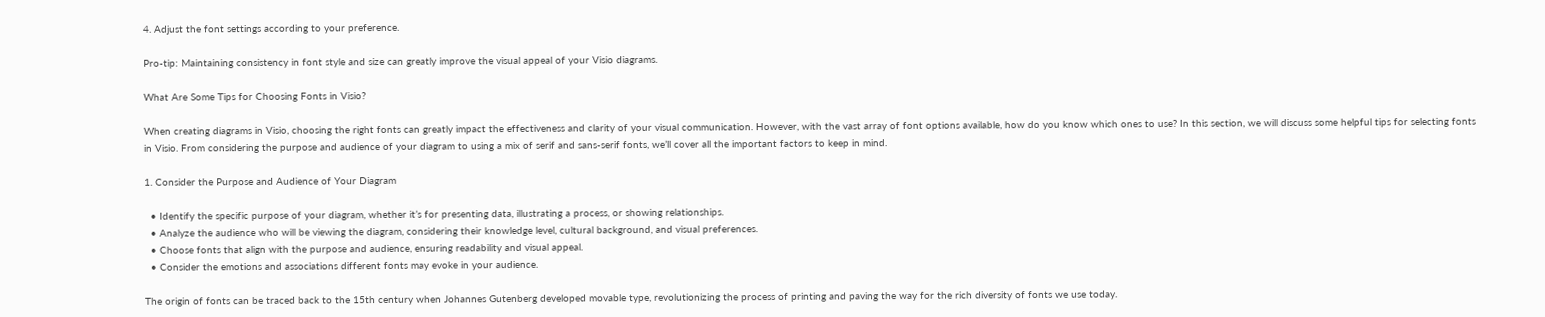4. Adjust the font settings according to your preference.

Pro-tip: Maintaining consistency in font style and size can greatly improve the visual appeal of your Visio diagrams.

What Are Some Tips for Choosing Fonts in Visio?

When creating diagrams in Visio, choosing the right fonts can greatly impact the effectiveness and clarity of your visual communication. However, with the vast array of font options available, how do you know which ones to use? In this section, we will discuss some helpful tips for selecting fonts in Visio. From considering the purpose and audience of your diagram to using a mix of serif and sans-serif fonts, we’ll cover all the important factors to keep in mind.

1. Consider the Purpose and Audience of Your Diagram

  • Identify the specific purpose of your diagram, whether it’s for presenting data, illustrating a process, or showing relationships.
  • Analyze the audience who will be viewing the diagram, considering their knowledge level, cultural background, and visual preferences.
  • Choose fonts that align with the purpose and audience, ensuring readability and visual appeal.
  • Consider the emotions and associations different fonts may evoke in your audience.

The origin of fonts can be traced back to the 15th century when Johannes Gutenberg developed movable type, revolutionizing the process of printing and paving the way for the rich diversity of fonts we use today.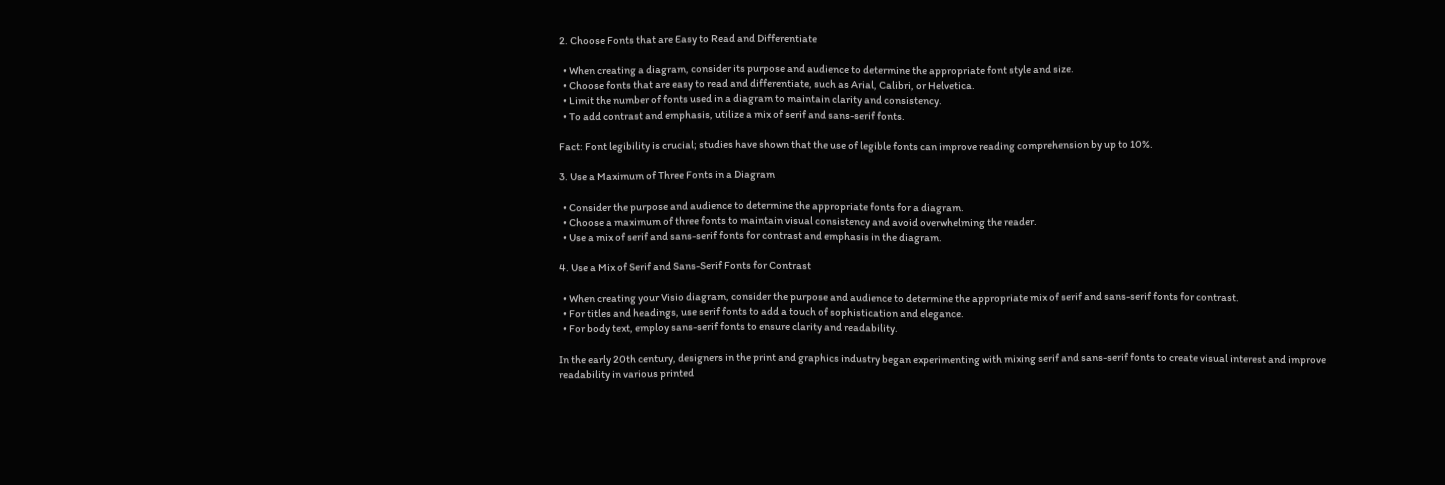2. Choose Fonts that are Easy to Read and Differentiate

  • When creating a diagram, consider its purpose and audience to determine the appropriate font style and size.
  • Choose fonts that are easy to read and differentiate, such as Arial, Calibri, or Helvetica.
  • Limit the number of fonts used in a diagram to maintain clarity and consistency.
  • To add contrast and emphasis, utilize a mix of serif and sans-serif fonts.

Fact: Font legibility is crucial; studies have shown that the use of legible fonts can improve reading comprehension by up to 10%.

3. Use a Maximum of Three Fonts in a Diagram

  • Consider the purpose and audience to determine the appropriate fonts for a diagram.
  • Choose a maximum of three fonts to maintain visual consistency and avoid overwhelming the reader.
  • Use a mix of serif and sans-serif fonts for contrast and emphasis in the diagram.

4. Use a Mix of Serif and Sans-Serif Fonts for Contrast

  • When creating your Visio diagram, consider the purpose and audience to determine the appropriate mix of serif and sans-serif fonts for contrast.
  • For titles and headings, use serif fonts to add a touch of sophistication and elegance.
  • For body text, employ sans-serif fonts to ensure clarity and readability.

In the early 20th century, designers in the print and graphics industry began experimenting with mixing serif and sans-serif fonts to create visual interest and improve readability in various printed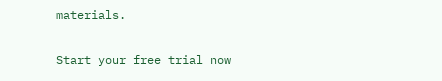materials.

Start your free trial now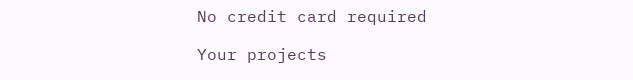No credit card required

Your projects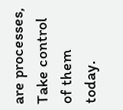are processes, Take control of them today.